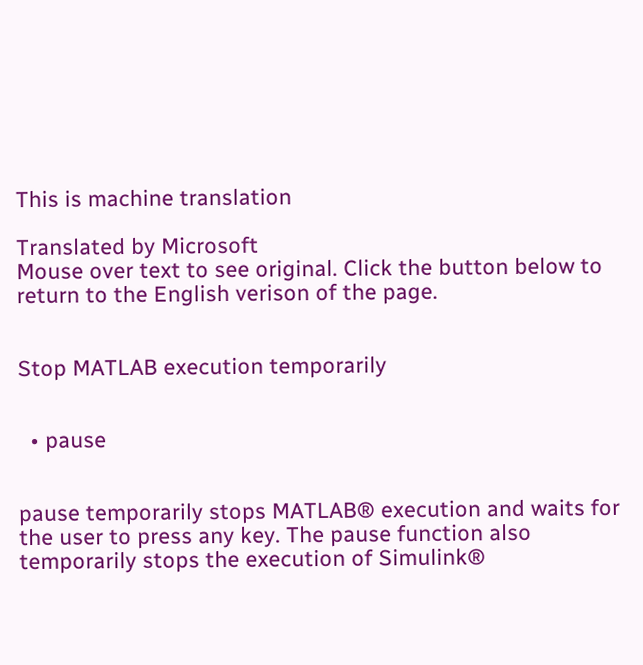This is machine translation

Translated by Microsoft
Mouse over text to see original. Click the button below to return to the English verison of the page.


Stop MATLAB execution temporarily


  • pause


pause temporarily stops MATLAB® execution and waits for the user to press any key. The pause function also temporarily stops the execution of Simulink®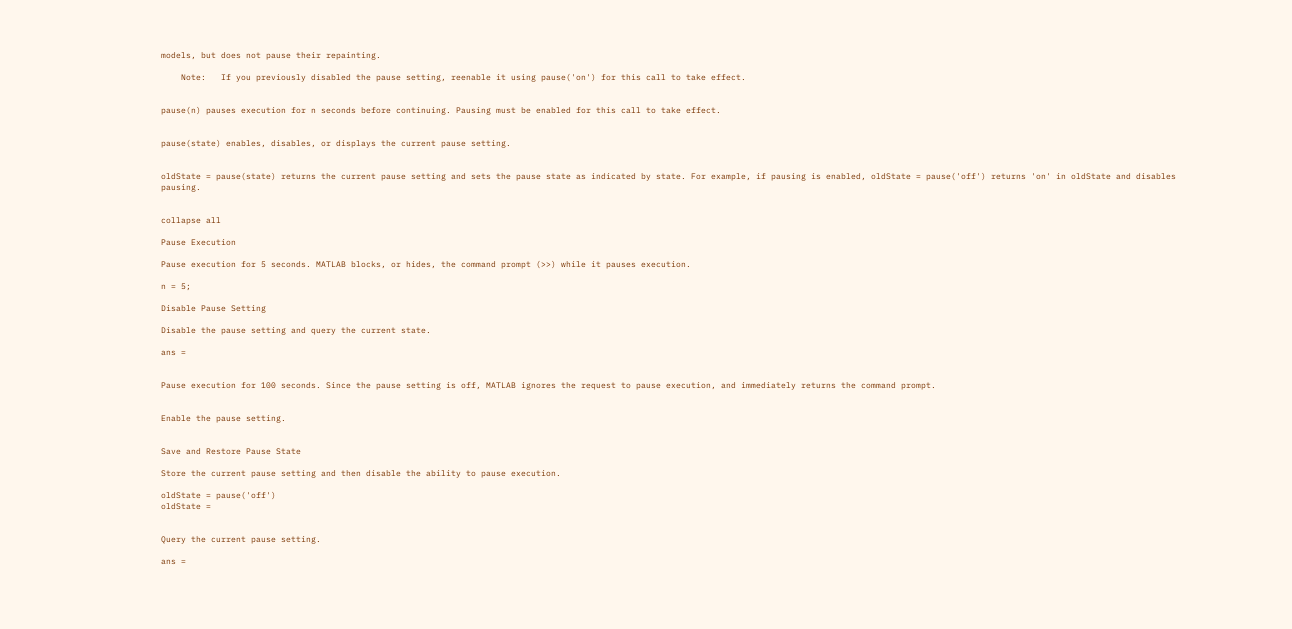models, but does not pause their repainting.

    Note:   If you previously disabled the pause setting, reenable it using pause('on') for this call to take effect.


pause(n) pauses execution for n seconds before continuing. Pausing must be enabled for this call to take effect.


pause(state) enables, disables, or displays the current pause setting.


oldState = pause(state) returns the current pause setting and sets the pause state as indicated by state. For example, if pausing is enabled, oldState = pause('off') returns 'on' in oldState and disables pausing.


collapse all

Pause Execution

Pause execution for 5 seconds. MATLAB blocks, or hides, the command prompt (>>) while it pauses execution.

n = 5;

Disable Pause Setting

Disable the pause setting and query the current state.

ans =


Pause execution for 100 seconds. Since the pause setting is off, MATLAB ignores the request to pause execution, and immediately returns the command prompt.


Enable the pause setting.


Save and Restore Pause State

Store the current pause setting and then disable the ability to pause execution.

oldState = pause('off')
oldState =


Query the current pause setting.

ans =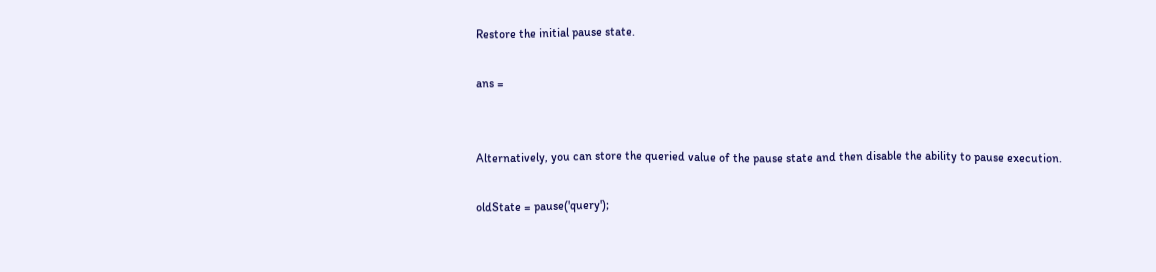Restore the initial pause state.

ans =


Alternatively, you can store the queried value of the pause state and then disable the ability to pause execution.

oldState = pause('query');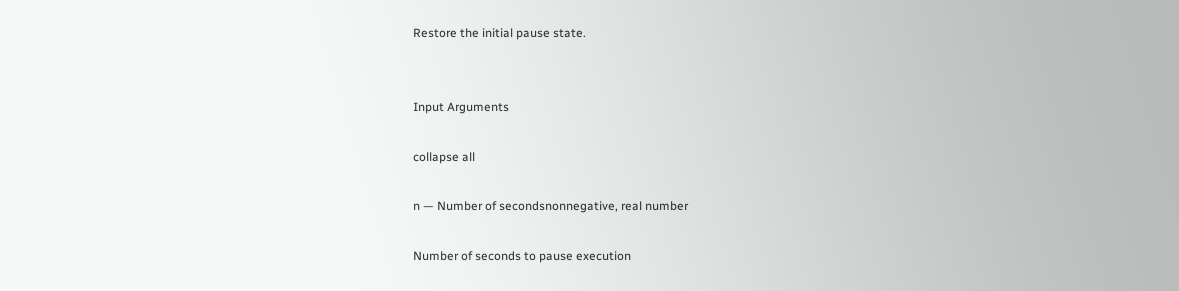Restore the initial pause state.


Input Arguments

collapse all

n — Number of secondsnonnegative, real number

Number of seconds to pause execution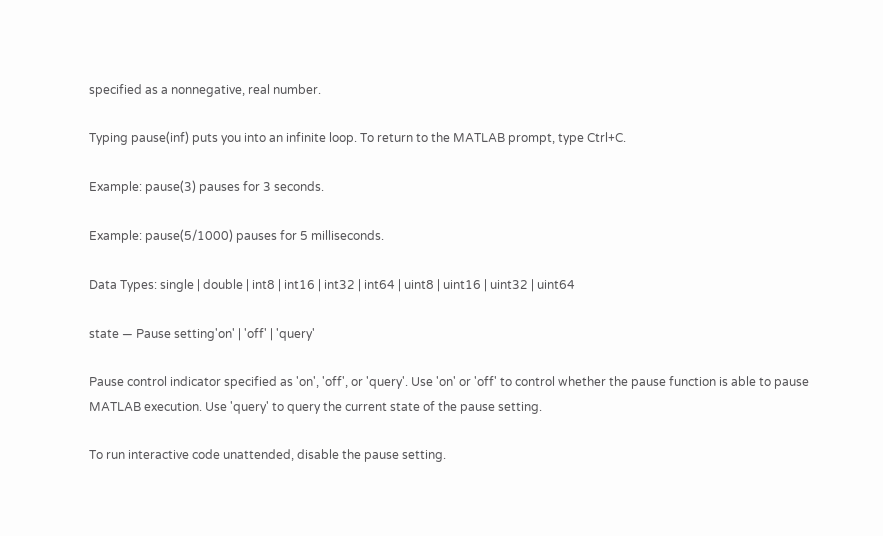specified as a nonnegative, real number.

Typing pause(inf) puts you into an infinite loop. To return to the MATLAB prompt, type Ctrl+C.

Example: pause(3) pauses for 3 seconds.

Example: pause(5/1000) pauses for 5 milliseconds.

Data Types: single | double | int8 | int16 | int32 | int64 | uint8 | uint16 | uint32 | uint64

state — Pause setting'on' | 'off' | 'query'

Pause control indicator specified as 'on', 'off', or 'query'. Use 'on' or 'off' to control whether the pause function is able to pause MATLAB execution. Use 'query' to query the current state of the pause setting.

To run interactive code unattended, disable the pause setting.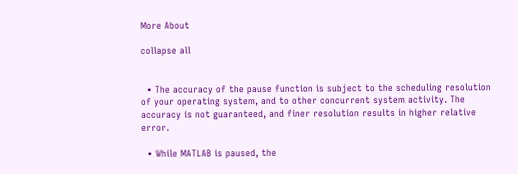More About

collapse all


  • The accuracy of the pause function is subject to the scheduling resolution of your operating system, and to other concurrent system activity. The accuracy is not guaranteed, and finer resolution results in higher relative error.

  • While MATLAB is paused, the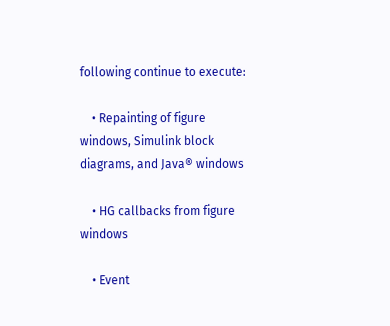following continue to execute:

    • Repainting of figure windows, Simulink block diagrams, and Java® windows

    • HG callbacks from figure windows

    • Event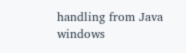handling from Java windows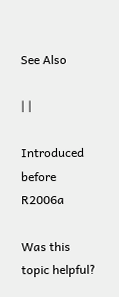See Also

| |

Introduced before R2006a

Was this topic helpful?